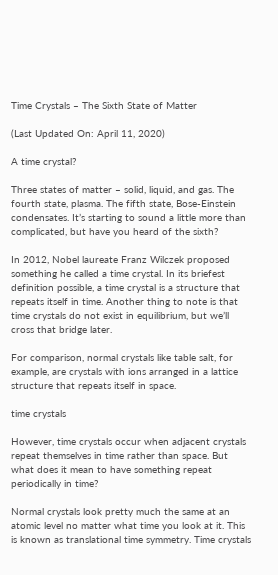Time Crystals – The Sixth State of Matter

(Last Updated On: April 11, 2020)

A time crystal?

Three states of matter – solid, liquid, and gas. The fourth state, plasma. The fifth state, Bose-Einstein condensates. It’s starting to sound a little more than complicated, but have you heard of the sixth?

In 2012, Nobel laureate Franz Wilczek proposed something he called a time crystal. In its briefest definition possible, a time crystal is a structure that repeats itself in time. Another thing to note is that time crystals do not exist in equilibrium, but we’ll cross that bridge later.

For comparison, normal crystals like table salt, for example, are crystals with ions arranged in a lattice structure that repeats itself in space.

time crystals

However, time crystals occur when adjacent crystals repeat themselves in time rather than space. But what does it mean to have something repeat periodically in time?

Normal crystals look pretty much the same at an atomic level no matter what time you look at it. This is known as translational time symmetry. Time crystals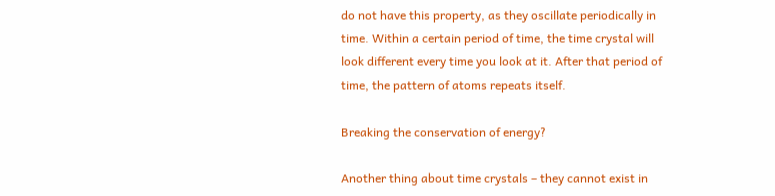do not have this property, as they oscillate periodically in time. Within a certain period of time, the time crystal will look different every time you look at it. After that period of time, the pattern of atoms repeats itself.

Breaking the conservation of energy?

Another thing about time crystals – they cannot exist in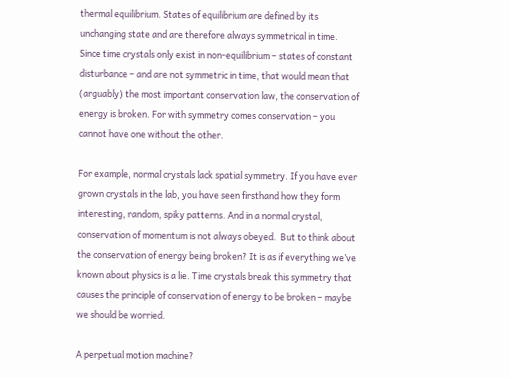thermal equilibrium. States of equilibrium are defined by its unchanging state and are therefore always symmetrical in time. Since time crystals only exist in non-equilibrium – states of constant disturbance – and are not symmetric in time, that would mean that (arguably) the most important conservation law, the conservation of energy is broken. For with symmetry comes conservation – you cannot have one without the other.

For example, normal crystals lack spatial symmetry. If you have ever grown crystals in the lab, you have seen firsthand how they form interesting, random, spiky patterns. And in a normal crystal, conservation of momentum is not always obeyed.  But to think about the conservation of energy being broken? It is as if everything we’ve known about physics is a lie. Time crystals break this symmetry that causes the principle of conservation of energy to be broken – maybe we should be worried.

A perpetual motion machine?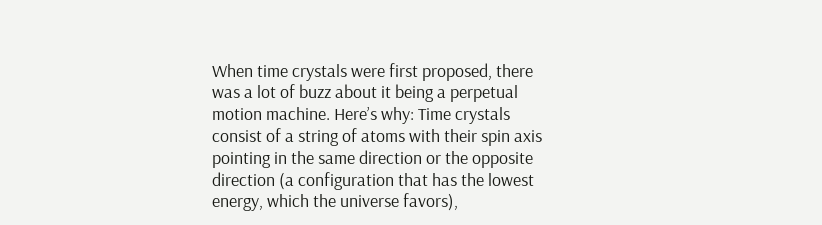When time crystals were first proposed, there was a lot of buzz about it being a perpetual motion machine. Here’s why: Time crystals consist of a string of atoms with their spin axis pointing in the same direction or the opposite direction (a configuration that has the lowest energy, which the universe favors),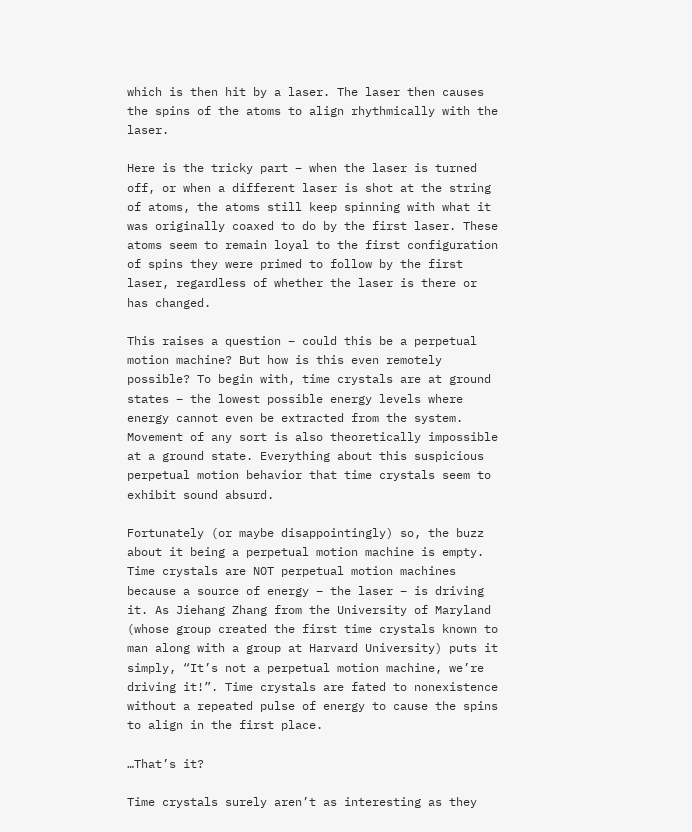which is then hit by a laser. The laser then causes the spins of the atoms to align rhythmically with the laser.

Here is the tricky part – when the laser is turned off, or when a different laser is shot at the string of atoms, the atoms still keep spinning with what it was originally coaxed to do by the first laser. These atoms seem to remain loyal to the first configuration of spins they were primed to follow by the first laser, regardless of whether the laser is there or has changed.

This raises a question – could this be a perpetual motion machine? But how is this even remotely possible? To begin with, time crystals are at ground states – the lowest possible energy levels where energy cannot even be extracted from the system. Movement of any sort is also theoretically impossible at a ground state. Everything about this suspicious perpetual motion behavior that time crystals seem to exhibit sound absurd.

Fortunately (or maybe disappointingly) so, the buzz about it being a perpetual motion machine is empty. Time crystals are NOT perpetual motion machines because a source of energy – the laser – is driving it. As Jiehang Zhang from the University of Maryland (whose group created the first time crystals known to man along with a group at Harvard University) puts it simply, “It’s not a perpetual motion machine, we’re driving it!”. Time crystals are fated to nonexistence without a repeated pulse of energy to cause the spins to align in the first place.

…That’s it?

Time crystals surely aren’t as interesting as they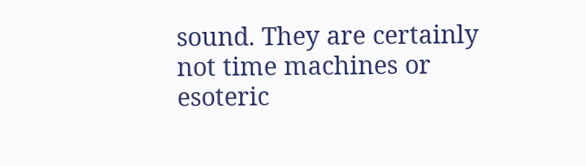sound. They are certainly not time machines or esoteric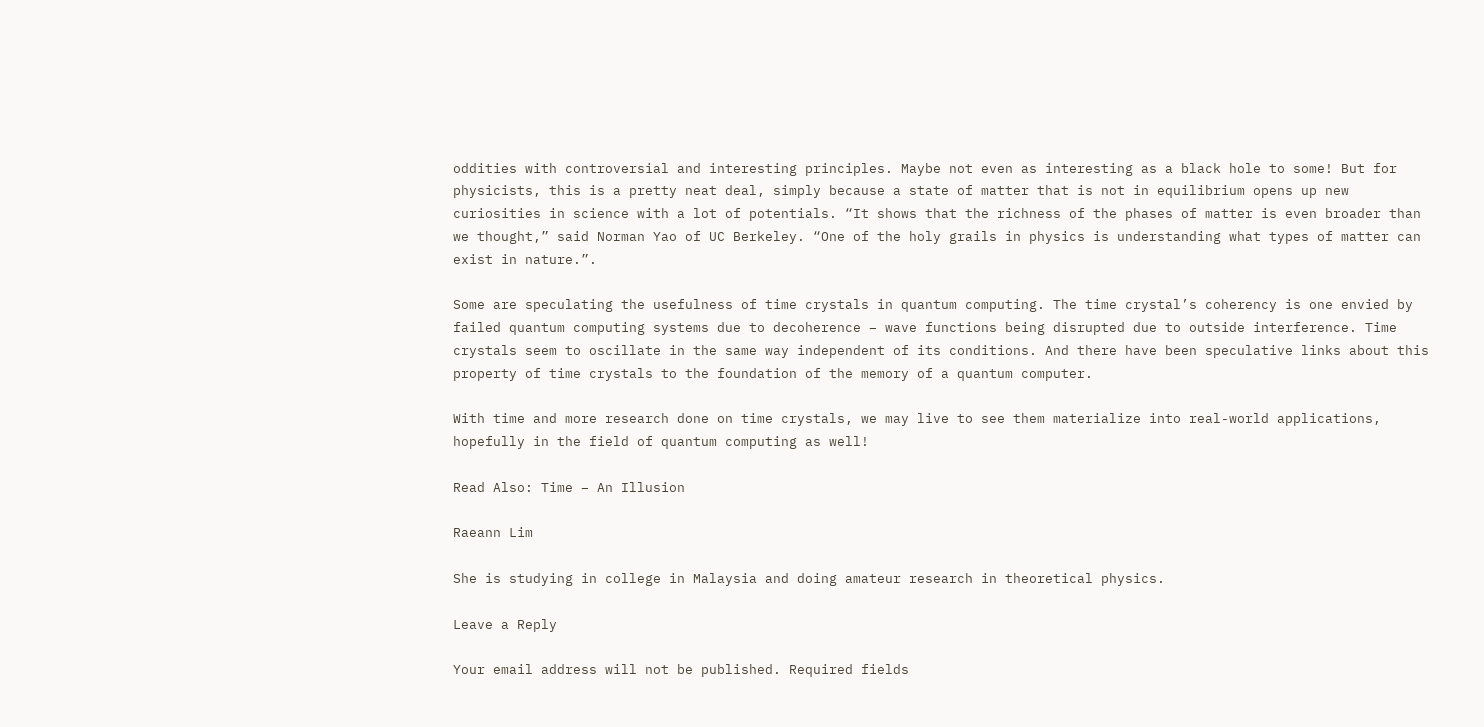oddities with controversial and interesting principles. Maybe not even as interesting as a black hole to some! But for physicists, this is a pretty neat deal, simply because a state of matter that is not in equilibrium opens up new curiosities in science with a lot of potentials. “It shows that the richness of the phases of matter is even broader than we thought,” said Norman Yao of UC Berkeley. “One of the holy grails in physics is understanding what types of matter can exist in nature.”.

Some are speculating the usefulness of time crystals in quantum computing. The time crystal’s coherency is one envied by failed quantum computing systems due to decoherence – wave functions being disrupted due to outside interference. Time crystals seem to oscillate in the same way independent of its conditions. And there have been speculative links about this property of time crystals to the foundation of the memory of a quantum computer.

With time and more research done on time crystals, we may live to see them materialize into real-world applications, hopefully in the field of quantum computing as well!

Read Also: Time – An Illusion

Raeann Lim

She is studying in college in Malaysia and doing amateur research in theoretical physics.

Leave a Reply

Your email address will not be published. Required fields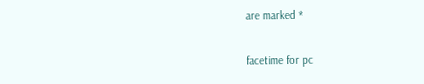are marked *

facetime for pc